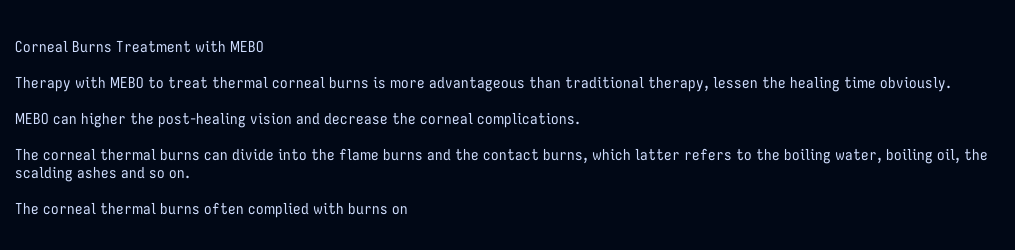Corneal Burns Treatment with MEBO

Therapy with MEBO to treat thermal corneal burns is more advantageous than traditional therapy, lessen the healing time obviously.

MEBO can higher the post-healing vision and decrease the corneal complications.

The corneal thermal burns can divide into the flame burns and the contact burns, which latter refers to the boiling water, boiling oil, the scalding ashes and so on.

The corneal thermal burns often complied with burns on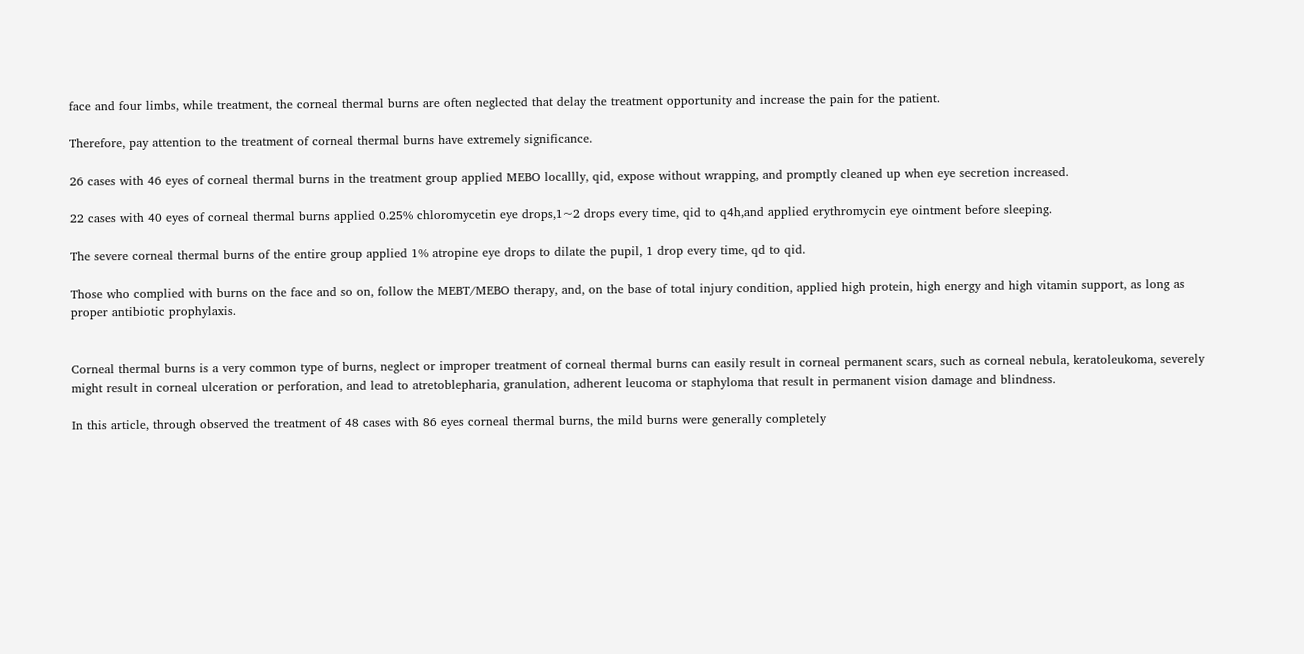face and four limbs, while treatment, the corneal thermal burns are often neglected that delay the treatment opportunity and increase the pain for the patient.

Therefore, pay attention to the treatment of corneal thermal burns have extremely significance.

26 cases with 46 eyes of corneal thermal burns in the treatment group applied MEBO locallly, qid, expose without wrapping, and promptly cleaned up when eye secretion increased.

22 cases with 40 eyes of corneal thermal burns applied 0.25% chloromycetin eye drops,1~2 drops every time, qid to q4h,and applied erythromycin eye ointment before sleeping.

The severe corneal thermal burns of the entire group applied 1% atropine eye drops to dilate the pupil, 1 drop every time, qd to qid.

Those who complied with burns on the face and so on, follow the MEBT/MEBO therapy, and, on the base of total injury condition, applied high protein, high energy and high vitamin support, as long as proper antibiotic prophylaxis.


Corneal thermal burns is a very common type of burns, neglect or improper treatment of corneal thermal burns can easily result in corneal permanent scars, such as corneal nebula, keratoleukoma, severely might result in corneal ulceration or perforation, and lead to atretoblepharia, granulation, adherent leucoma or staphyloma that result in permanent vision damage and blindness.

In this article, through observed the treatment of 48 cases with 86 eyes corneal thermal burns, the mild burns were generally completely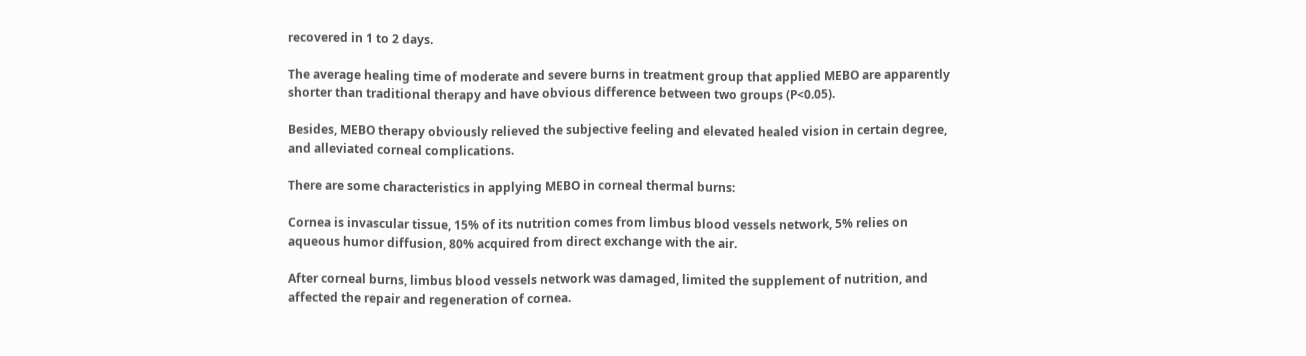recovered in 1 to 2 days.

The average healing time of moderate and severe burns in treatment group that applied MEBO are apparently shorter than traditional therapy and have obvious difference between two groups (P<0.05).

Besides, MEBO therapy obviously relieved the subjective feeling and elevated healed vision in certain degree, and alleviated corneal complications.

There are some characteristics in applying MEBO in corneal thermal burns:

Cornea is invascular tissue, 15% of its nutrition comes from limbus blood vessels network, 5% relies on aqueous humor diffusion, 80% acquired from direct exchange with the air.

After corneal burns, limbus blood vessels network was damaged, limited the supplement of nutrition, and affected the repair and regeneration of cornea.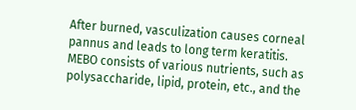After burned, vasculization causes corneal pannus and leads to long term keratitis. MEBO consists of various nutrients, such as polysaccharide, lipid, protein, etc., and the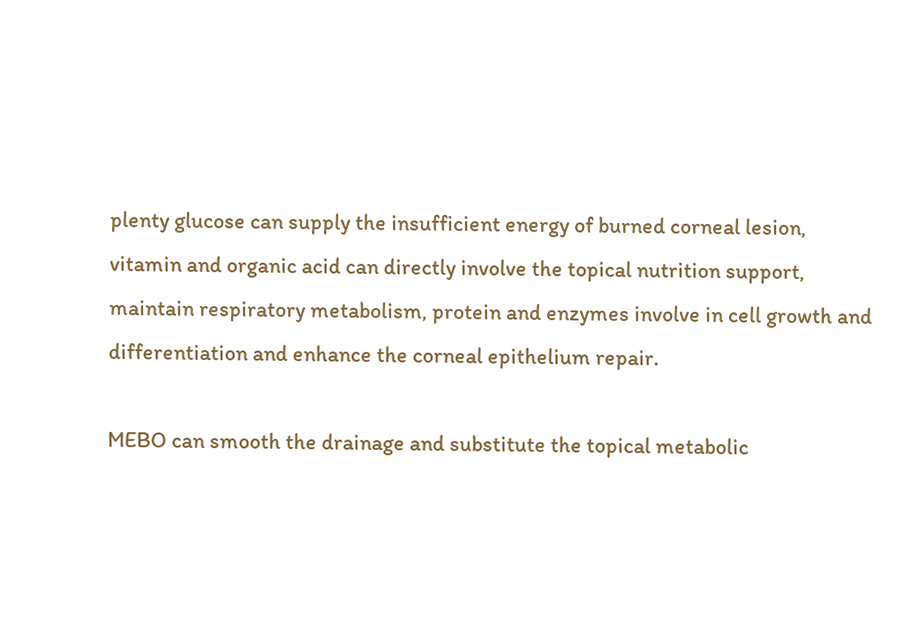plenty glucose can supply the insufficient energy of burned corneal lesion, vitamin and organic acid can directly involve the topical nutrition support, maintain respiratory metabolism, protein and enzymes involve in cell growth and differentiation and enhance the corneal epithelium repair.

MEBO can smooth the drainage and substitute the topical metabolic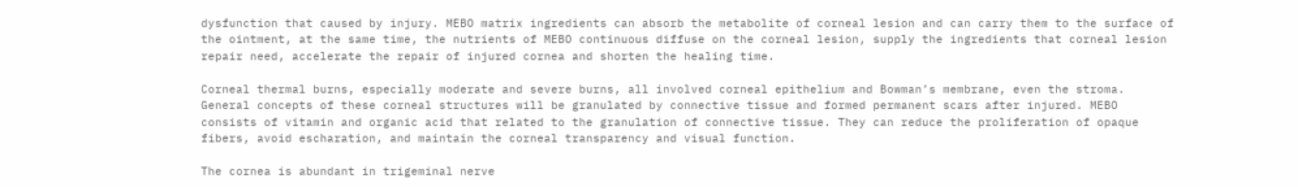dysfunction that caused by injury. MEBO matrix ingredients can absorb the metabolite of corneal lesion and can carry them to the surface of the ointment, at the same time, the nutrients of MEBO continuous diffuse on the corneal lesion, supply the ingredients that corneal lesion repair need, accelerate the repair of injured cornea and shorten the healing time.

Corneal thermal burns, especially moderate and severe burns, all involved corneal epithelium and Bowman’s membrane, even the stroma. General concepts of these corneal structures will be granulated by connective tissue and formed permanent scars after injured. MEBO consists of vitamin and organic acid that related to the granulation of connective tissue. They can reduce the proliferation of opaque fibers, avoid escharation, and maintain the corneal transparency and visual function.

The cornea is abundant in trigeminal nerve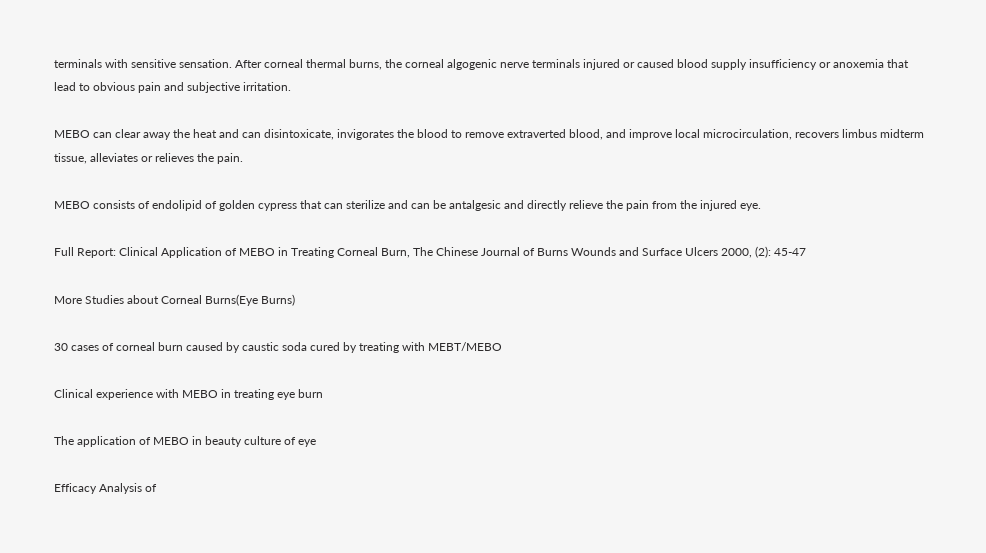terminals with sensitive sensation. After corneal thermal burns, the corneal algogenic nerve terminals injured or caused blood supply insufficiency or anoxemia that lead to obvious pain and subjective irritation.

MEBO can clear away the heat and can disintoxicate, invigorates the blood to remove extraverted blood, and improve local microcirculation, recovers limbus midterm tissue, alleviates or relieves the pain.

MEBO consists of endolipid of golden cypress that can sterilize and can be antalgesic and directly relieve the pain from the injured eye.

Full Report: Clinical Application of MEBO in Treating Corneal Burn, The Chinese Journal of Burns Wounds and Surface Ulcers 2000, (2): 45-47

More Studies about Corneal Burns(Eye Burns)

30 cases of corneal burn caused by caustic soda cured by treating with MEBT/MEBO

Clinical experience with MEBO in treating eye burn

The application of MEBO in beauty culture of eye

Efficacy Analysis of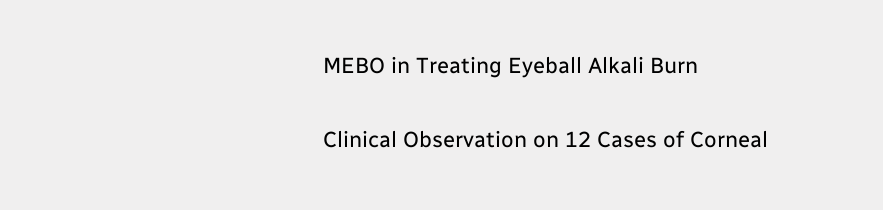MEBO in Treating Eyeball Alkali Burn

Clinical Observation on 12 Cases of Corneal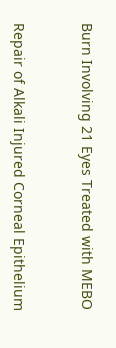Burn Involving 21 Eyes Treated with MEBO



Repair of Alkali Injured Corneal Epithelium